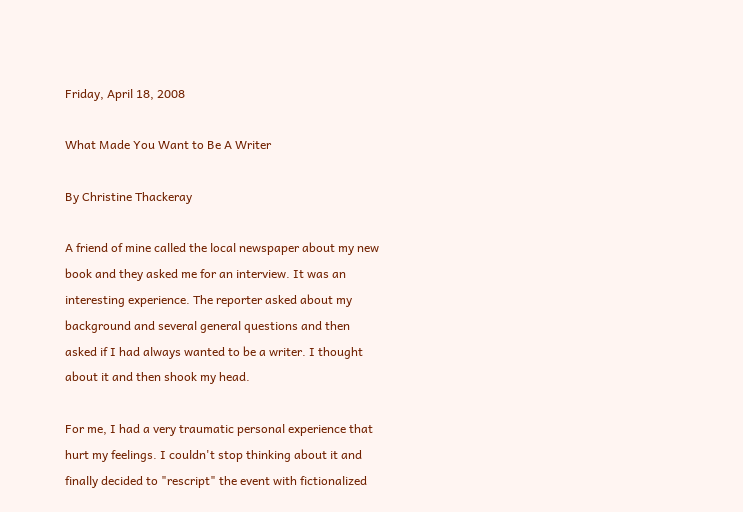Friday, April 18, 2008

What Made You Want to Be A Writer

By Christine Thackeray

A friend of mine called the local newspaper about my new book and they asked me for an interview. It was an interesting experience. The reporter asked about my background and several general questions and then asked if I had always wanted to be a writer. I thought about it and then shook my head.

For me, I had a very traumatic personal experience that hurt my feelings. I couldn't stop thinking about it and finally decided to "rescript" the event with fictionalized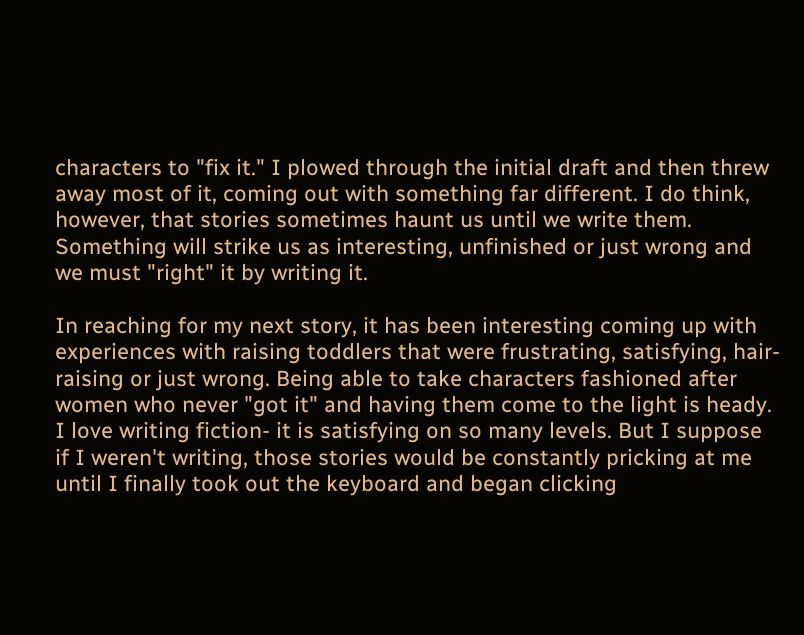characters to "fix it." I plowed through the initial draft and then threw away most of it, coming out with something far different. I do think, however, that stories sometimes haunt us until we write them. Something will strike us as interesting, unfinished or just wrong and we must "right" it by writing it.

In reaching for my next story, it has been interesting coming up with experiences with raising toddlers that were frustrating, satisfying, hair-raising or just wrong. Being able to take characters fashioned after women who never "got it" and having them come to the light is heady. I love writing fiction- it is satisfying on so many levels. But I suppose if I weren't writing, those stories would be constantly pricking at me until I finally took out the keyboard and began clicking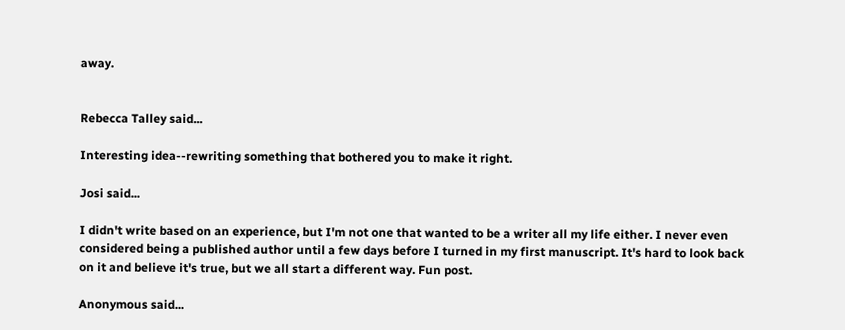away.


Rebecca Talley said...

Interesting idea--rewriting something that bothered you to make it right.

Josi said...

I didn't write based on an experience, but I'm not one that wanted to be a writer all my life either. I never even considered being a published author until a few days before I turned in my first manuscript. It's hard to look back on it and believe it's true, but we all start a different way. Fun post.

Anonymous said...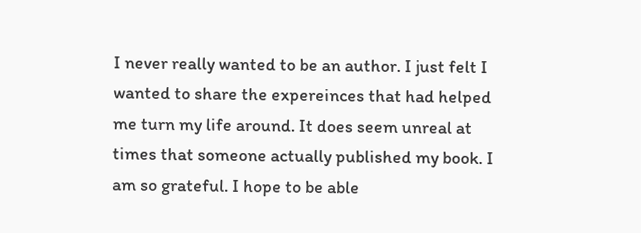I never really wanted to be an author. I just felt I wanted to share the expereinces that had helped me turn my life around. It does seem unreal at times that someone actually published my book. I am so grateful. I hope to be able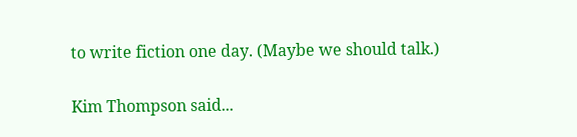to write fiction one day. (Maybe we should talk.)

Kim Thompson said...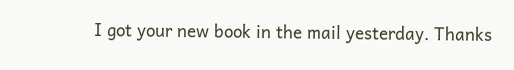I got your new book in the mail yesterday. Thanks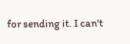for sending it. I can't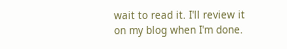wait to read it. I'll review it on my blog when I'm done.